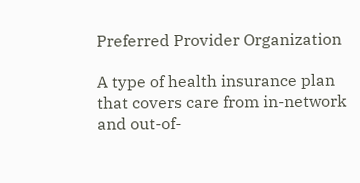Preferred Provider Organization

A type of health insurance plan that covers care from in-network and out-of-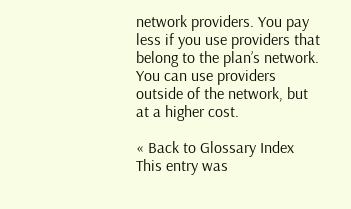network providers. You pay less if you use providers that belong to the plan’s network. You can use providers outside of the network, but at a higher cost.

« Back to Glossary Index
This entry was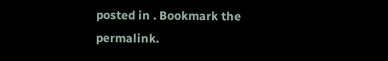posted in . Bookmark the permalink.